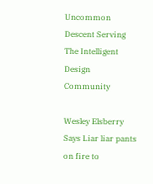Uncommon Descent Serving The Intelligent Design Community

Wesley Elsberry Says Liar liar pants on fire to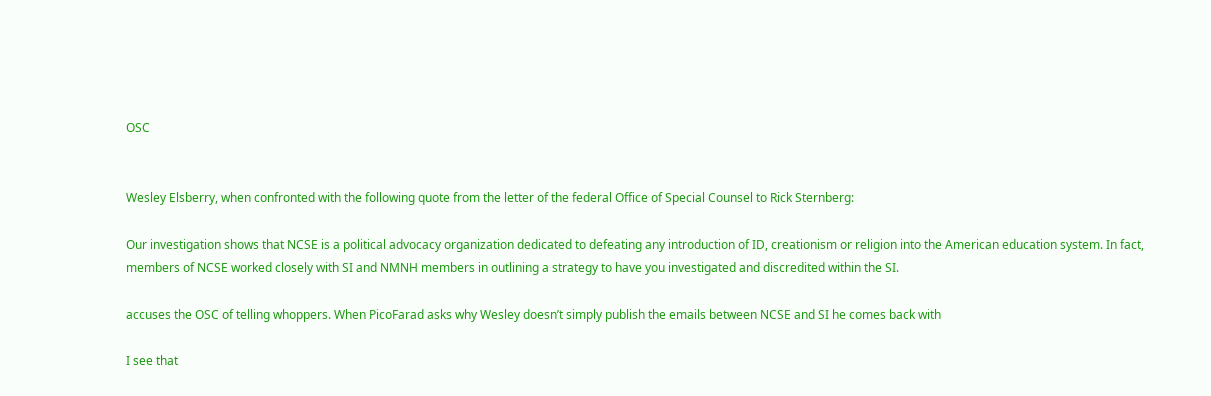OSC


Wesley Elsberry, when confronted with the following quote from the letter of the federal Office of Special Counsel to Rick Sternberg:

Our investigation shows that NCSE is a political advocacy organization dedicated to defeating any introduction of ID, creationism or religion into the American education system. In fact, members of NCSE worked closely with SI and NMNH members in outlining a strategy to have you investigated and discredited within the SI.

accuses the OSC of telling whoppers. When PicoFarad asks why Wesley doesn’t simply publish the emails between NCSE and SI he comes back with

I see that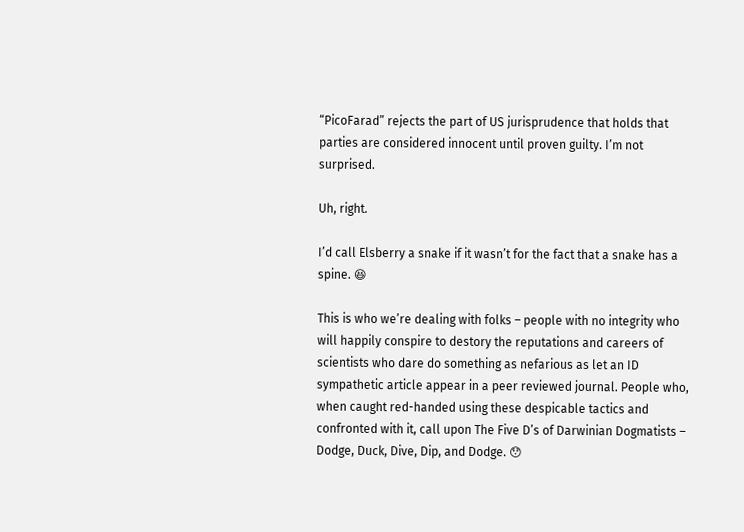“PicoFarad” rejects the part of US jurisprudence that holds that parties are considered innocent until proven guilty. I’m not surprised.

Uh, right.

I’d call Elsberry a snake if it wasn’t for the fact that a snake has a spine. 😆

This is who we’re dealing with folks – people with no integrity who will happily conspire to destory the reputations and careers of scientists who dare do something as nefarious as let an ID sympathetic article appear in a peer reviewed journal. People who, when caught red-handed using these despicable tactics and confronted with it, call upon The Five D’s of Darwinian Dogmatists – Dodge, Duck, Dive, Dip, and Dodge. 😯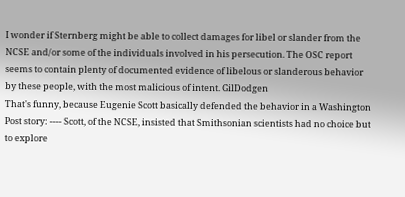I wonder if Sternberg might be able to collect damages for libel or slander from the NCSE and/or some of the individuals involved in his persecution. The OSC report seems to contain plenty of documented evidence of libelous or slanderous behavior by these people, with the most malicious of intent. GilDodgen
That's funny, because Eugenie Scott basically defended the behavior in a Washington Post story: ---- Scott, of the NCSE, insisted that Smithsonian scientists had no choice but to explore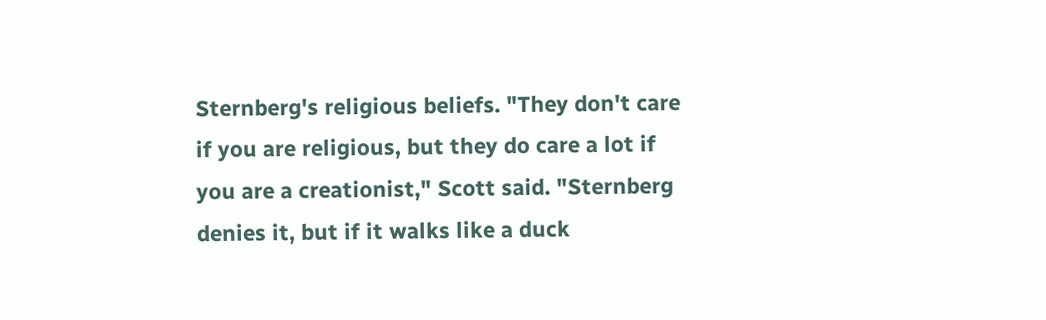Sternberg's religious beliefs. "They don't care if you are religious, but they do care a lot if you are a creationist," Scott said. "Sternberg denies it, but if it walks like a duck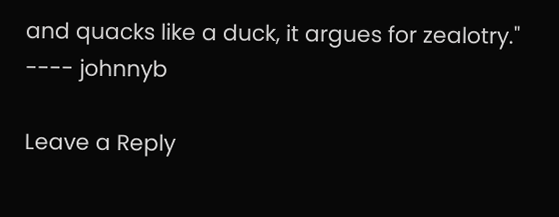and quacks like a duck, it argues for zealotry." ---- johnnyb

Leave a Reply